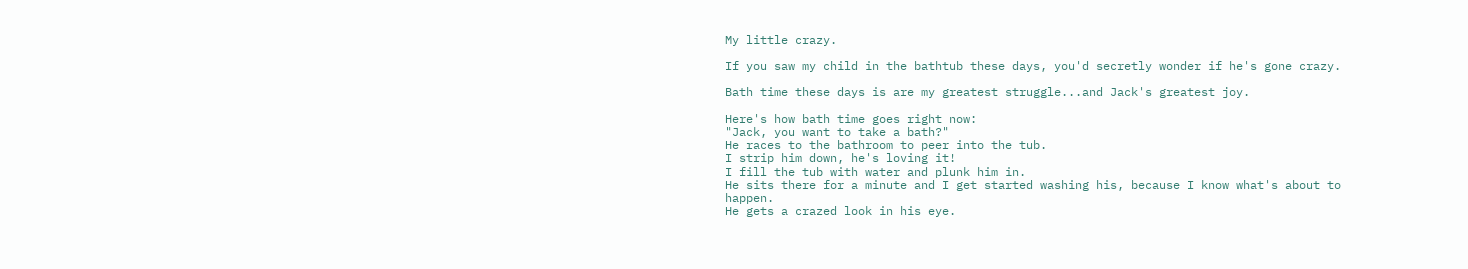My little crazy.

If you saw my child in the bathtub these days, you'd secretly wonder if he's gone crazy.

Bath time these days is are my greatest struggle...and Jack's greatest joy.

Here's how bath time goes right now:
"Jack, you want to take a bath?"
He races to the bathroom to peer into the tub.
I strip him down, he's loving it!
I fill the tub with water and plunk him in.
He sits there for a minute and I get started washing his, because I know what's about to happen.
He gets a crazed look in his eye.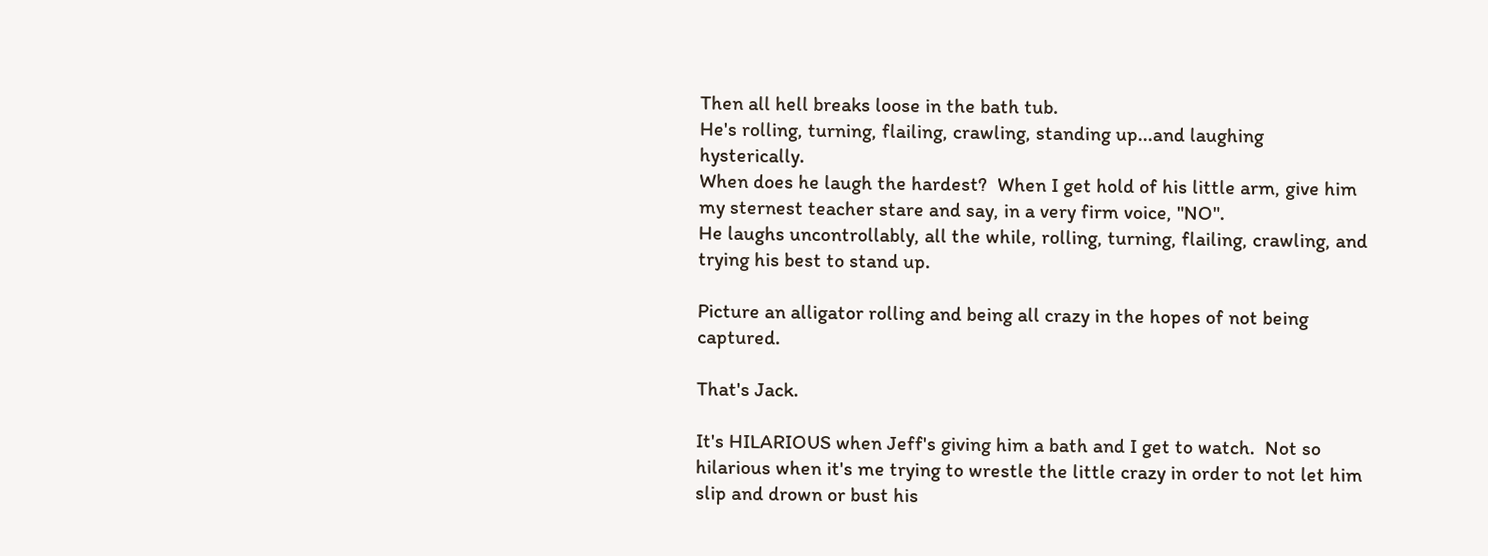Then all hell breaks loose in the bath tub.
He's rolling, turning, flailing, crawling, standing up...and laughing hysterically.
When does he laugh the hardest?  When I get hold of his little arm, give him my sternest teacher stare and say, in a very firm voice, "NO".
He laughs uncontrollably, all the while, rolling, turning, flailing, crawling, and trying his best to stand up.

Picture an alligator rolling and being all crazy in the hopes of not being captured.

That's Jack.

It's HILARIOUS when Jeff's giving him a bath and I get to watch.  Not so hilarious when it's me trying to wrestle the little crazy in order to not let him slip and drown or bust his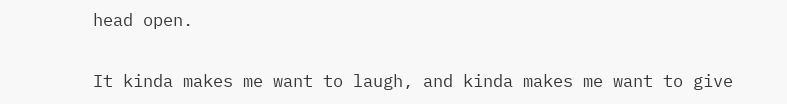head open.

It kinda makes me want to laugh, and kinda makes me want to give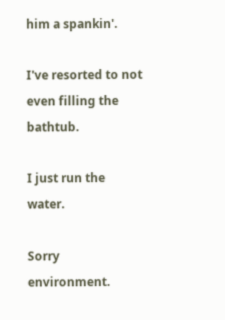him a spankin'.

I've resorted to not even filling the bathtub.

I just run the water.

Sorry environment.